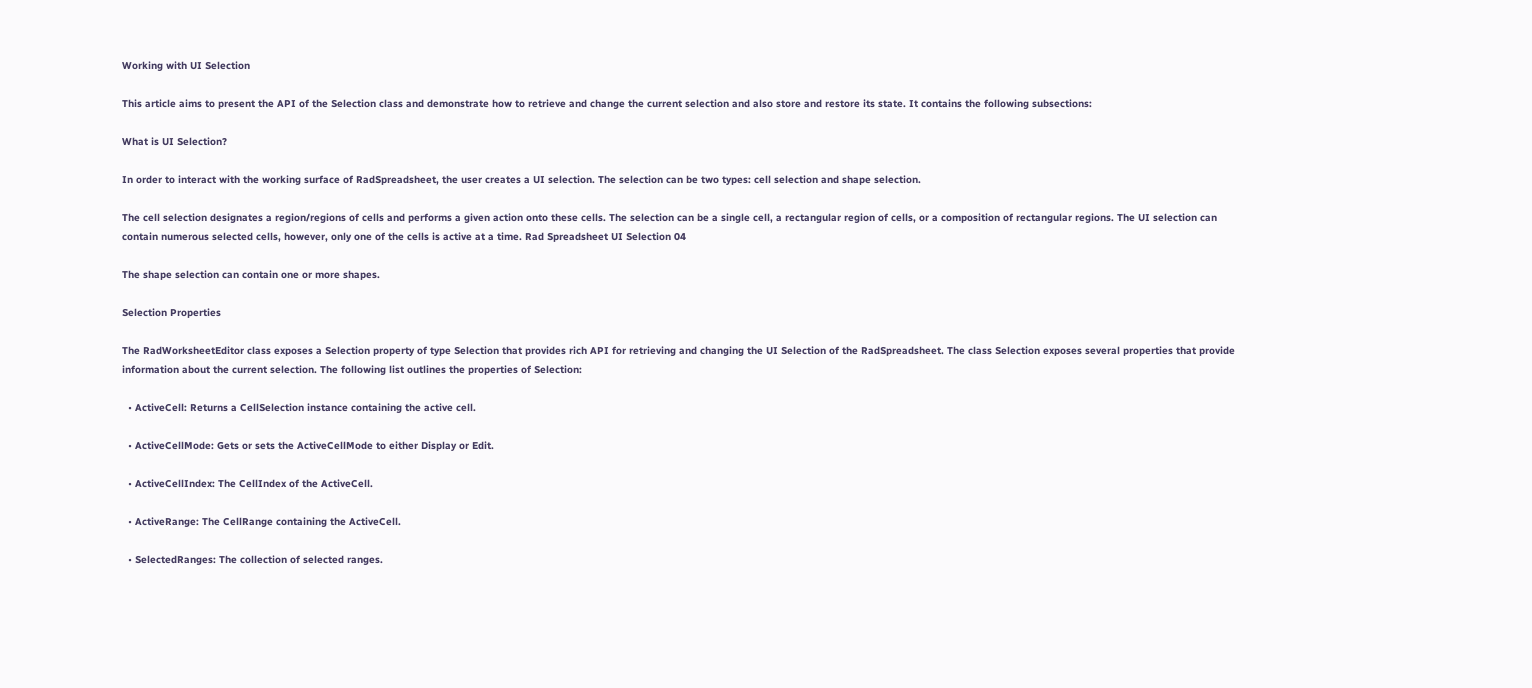Working with UI Selection

This article aims to present the API of the Selection class and demonstrate how to retrieve and change the current selection and also store and restore its state. It contains the following subsections:

What is UI Selection?

In order to interact with the working surface of RadSpreadsheet, the user creates a UI selection. The selection can be two types: cell selection and shape selection.

The cell selection designates a region/regions of cells and performs a given action onto these cells. The selection can be a single cell, a rectangular region of cells, or a composition of rectangular regions. The UI selection can contain numerous selected cells, however, only one of the cells is active at a time. Rad Spreadsheet UI Selection 04

The shape selection can contain one or more shapes.

Selection Properties

The RadWorksheetEditor class exposes a Selection property of type Selection that provides rich API for retrieving and changing the UI Selection of the RadSpreadsheet. The class Selection exposes several properties that provide information about the current selection. The following list outlines the properties of Selection:

  • ActiveCell: Returns a CellSelection instance containing the active cell.

  • ActiveCellMode: Gets or sets the ActiveCellMode to either Display or Edit.

  • ActiveCellIndex: The CellIndex of the ActiveCell.

  • ActiveRange: The CellRange containing the ActiveCell.

  • SelectedRanges: The collection of selected ranges.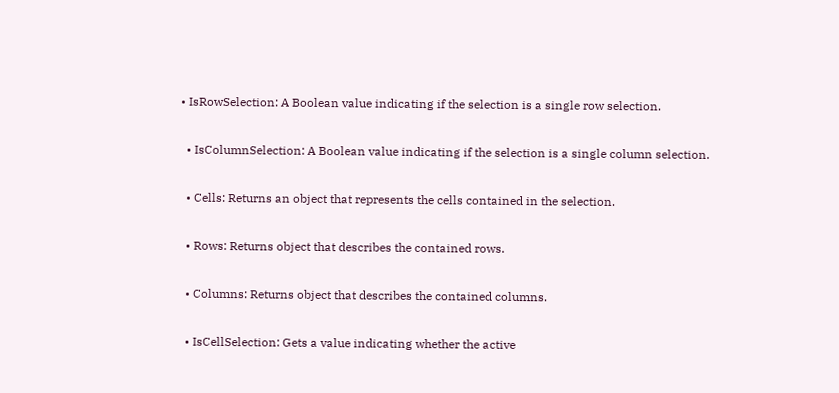• IsRowSelection: A Boolean value indicating if the selection is a single row selection.

  • IsColumnSelection: A Boolean value indicating if the selection is a single column selection.

  • Cells: Returns an object that represents the cells contained in the selection.

  • Rows: Returns object that describes the contained rows.

  • Columns: Returns object that describes the contained columns.

  • IsCellSelection: Gets a value indicating whether the active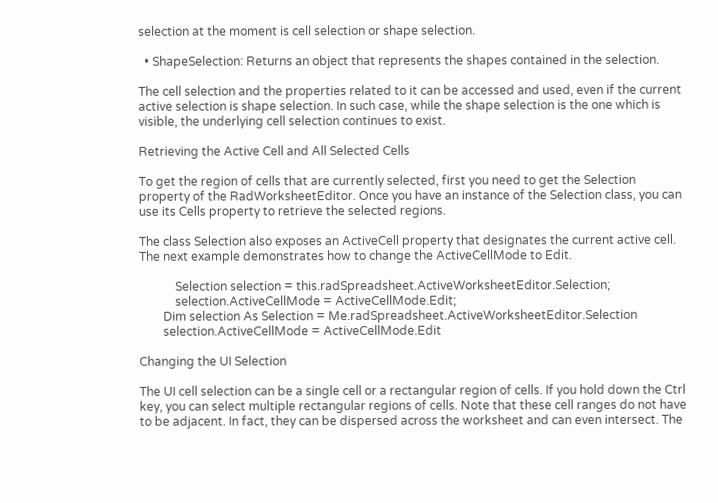selection at the moment is cell selection or shape selection.

  • ShapeSelection: Returns an object that represents the shapes contained in the selection.

The cell selection and the properties related to it can be accessed and used, even if the current active selection is shape selection. In such case, while the shape selection is the one which is visible, the underlying cell selection continues to exist.

Retrieving the Active Cell and All Selected Cells

To get the region of cells that are currently selected, first you need to get the Selection property of the RadWorksheetEditor. Once you have an instance of the Selection class, you can use its Cells property to retrieve the selected regions.

The class Selection also exposes an ActiveCell property that designates the current active cell. The next example demonstrates how to change the ActiveCellMode to Edit.

            Selection selection = this.radSpreadsheet.ActiveWorksheetEditor.Selection;
            selection.ActiveCellMode = ActiveCellMode.Edit;
        Dim selection As Selection = Me.radSpreadsheet.ActiveWorksheetEditor.Selection
        selection.ActiveCellMode = ActiveCellMode.Edit

Changing the UI Selection

The UI cell selection can be a single cell or a rectangular region of cells. If you hold down the Ctrl key, you can select multiple rectangular regions of cells. Note that these cell ranges do not have to be adjacent. In fact, they can be dispersed across the worksheet and can even intersect. The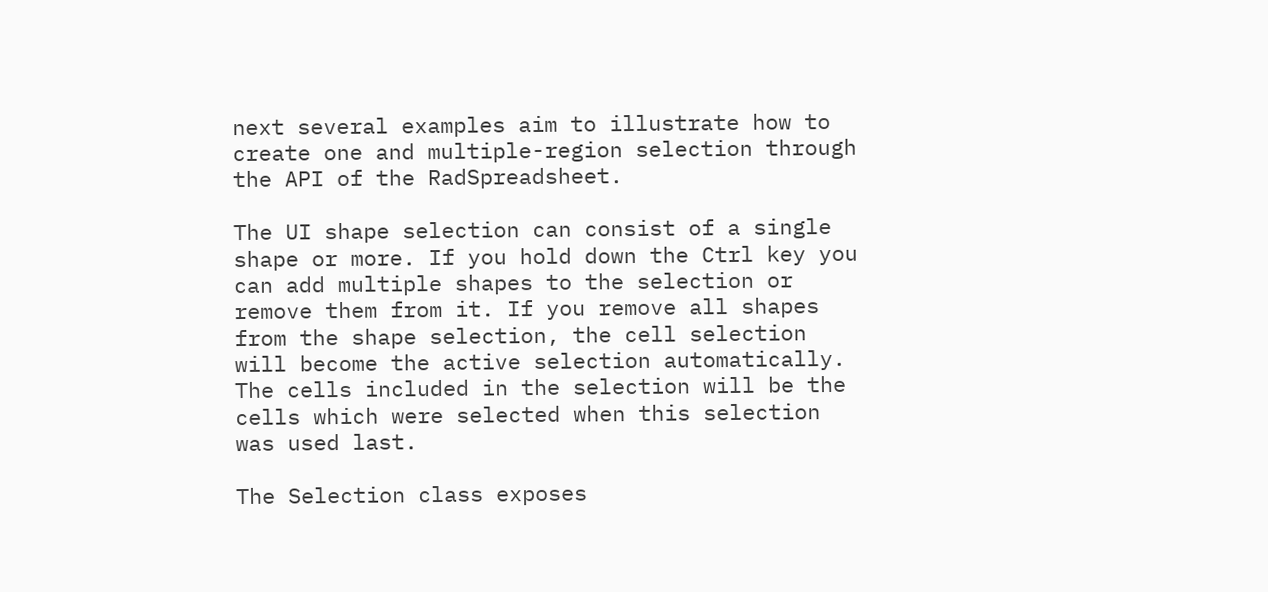next several examples aim to illustrate how to create one and multiple-region selection through the API of the RadSpreadsheet.

The UI shape selection can consist of a single shape or more. If you hold down the Ctrl key you can add multiple shapes to the selection or remove them from it. If you remove all shapes from the shape selection, the cell selection will become the active selection automatically. The cells included in the selection will be the cells which were selected when this selection was used last.

The Selection class exposes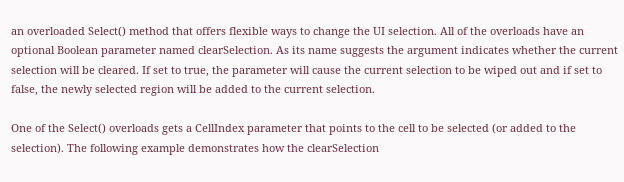an overloaded Select() method that offers flexible ways to change the UI selection. All of the overloads have an optional Boolean parameter named clearSelection. As its name suggests the argument indicates whether the current selection will be cleared. If set to true, the parameter will cause the current selection to be wiped out and if set to false, the newly selected region will be added to the current selection.

One of the Select() overloads gets a CellIndex parameter that points to the cell to be selected (or added to the selection). The following example demonstrates how the clearSelection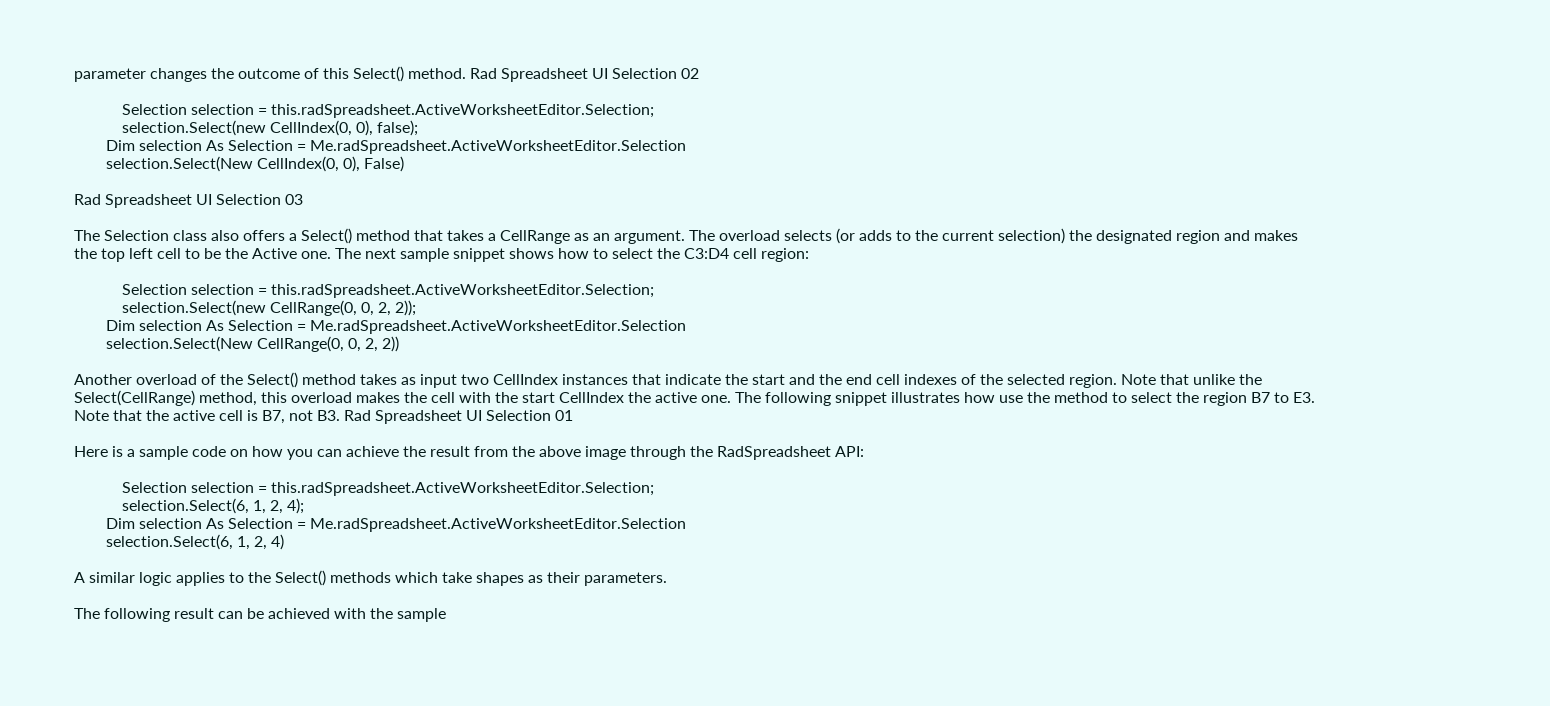parameter changes the outcome of this Select() method. Rad Spreadsheet UI Selection 02

            Selection selection = this.radSpreadsheet.ActiveWorksheetEditor.Selection;
            selection.Select(new CellIndex(0, 0), false);
        Dim selection As Selection = Me.radSpreadsheet.ActiveWorksheetEditor.Selection
        selection.Select(New CellIndex(0, 0), False)

Rad Spreadsheet UI Selection 03

The Selection class also offers a Select() method that takes a CellRange as an argument. The overload selects (or adds to the current selection) the designated region and makes the top left cell to be the Active one. The next sample snippet shows how to select the C3:D4 cell region:

            Selection selection = this.radSpreadsheet.ActiveWorksheetEditor.Selection;
            selection.Select(new CellRange(0, 0, 2, 2));
        Dim selection As Selection = Me.radSpreadsheet.ActiveWorksheetEditor.Selection
        selection.Select(New CellRange(0, 0, 2, 2))

Another overload of the Select() method takes as input two CellIndex instances that indicate the start and the end cell indexes of the selected region. Note that unlike the Select(CellRange) method, this overload makes the cell with the start CellIndex the active one. The following snippet illustrates how use the method to select the region B7 to E3. Note that the active cell is B7, not B3. Rad Spreadsheet UI Selection 01

Here is a sample code on how you can achieve the result from the above image through the RadSpreadsheet API:

            Selection selection = this.radSpreadsheet.ActiveWorksheetEditor.Selection;
            selection.Select(6, 1, 2, 4);
        Dim selection As Selection = Me.radSpreadsheet.ActiveWorksheetEditor.Selection
        selection.Select(6, 1, 2, 4)

A similar logic applies to the Select() methods which take shapes as their parameters.

The following result can be achieved with the sample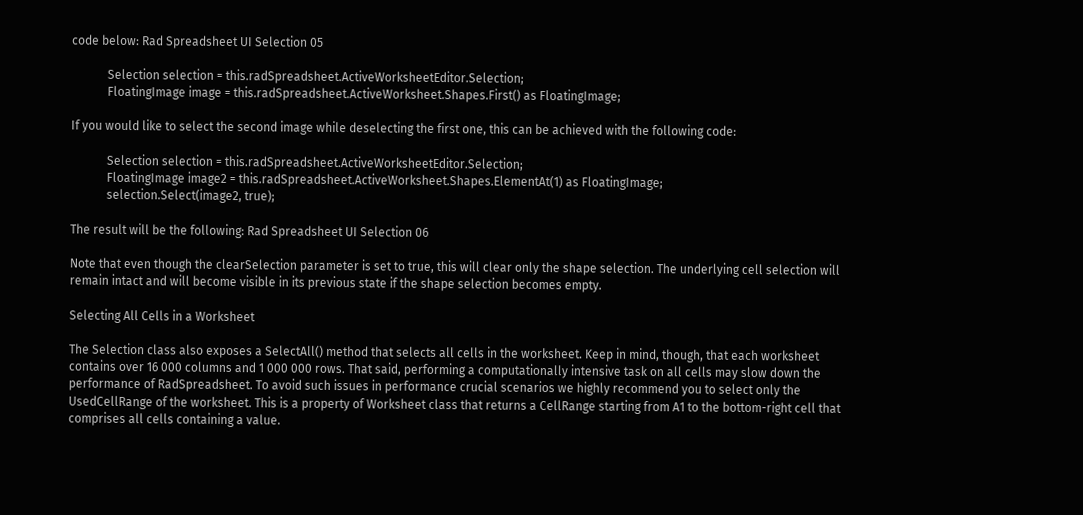code below: Rad Spreadsheet UI Selection 05

            Selection selection = this.radSpreadsheet.ActiveWorksheetEditor.Selection;
            FloatingImage image = this.radSpreadsheet.ActiveWorksheet.Shapes.First() as FloatingImage;

If you would like to select the second image while deselecting the first one, this can be achieved with the following code:

            Selection selection = this.radSpreadsheet.ActiveWorksheetEditor.Selection;
            FloatingImage image2 = this.radSpreadsheet.ActiveWorksheet.Shapes.ElementAt(1) as FloatingImage;
            selection.Select(image2, true);

The result will be the following: Rad Spreadsheet UI Selection 06

Note that even though the clearSelection parameter is set to true, this will clear only the shape selection. The underlying cell selection will remain intact and will become visible in its previous state if the shape selection becomes empty.

Selecting All Cells in a Worksheet

The Selection class also exposes a SelectAll() method that selects all cells in the worksheet. Keep in mind, though, that each worksheet contains over 16 000 columns and 1 000 000 rows. That said, performing a computationally intensive task on all cells may slow down the performance of RadSpreadsheet. To avoid such issues in performance crucial scenarios we highly recommend you to select only the UsedCellRange of the worksheet. This is a property of Worksheet class that returns a CellRange starting from A1 to the bottom-right cell that comprises all cells containing a value.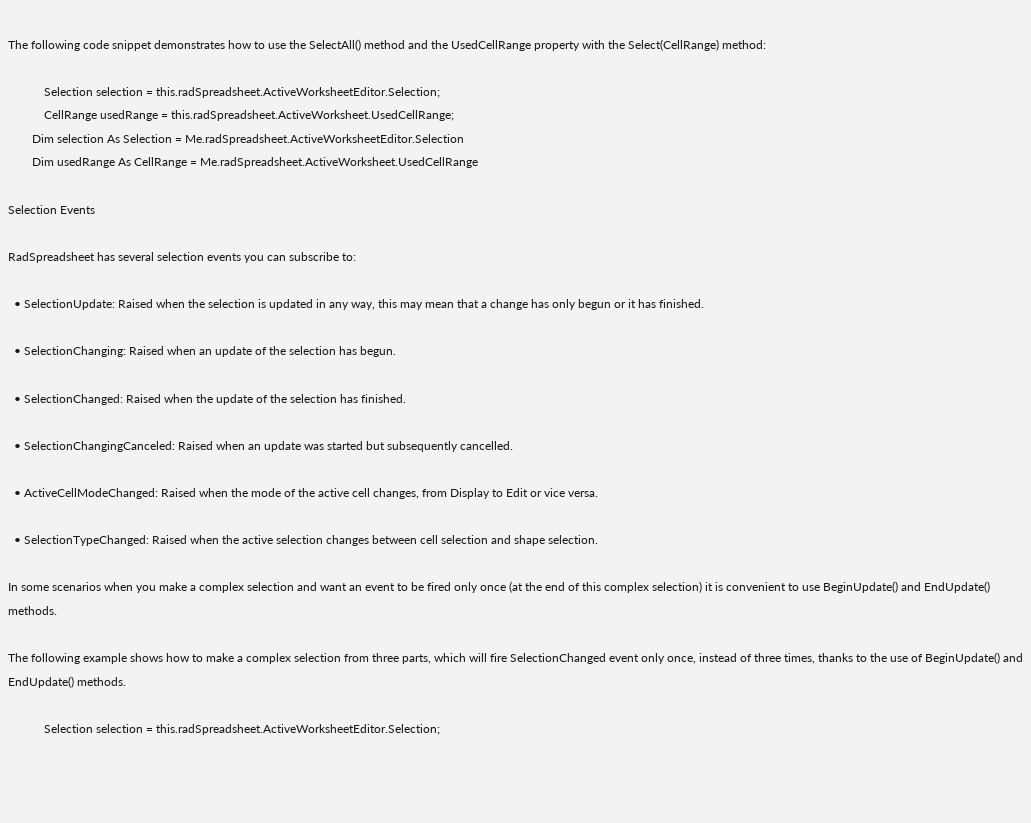The following code snippet demonstrates how to use the SelectAll() method and the UsedCellRange property with the Select(CellRange) method:

            Selection selection = this.radSpreadsheet.ActiveWorksheetEditor.Selection;
            CellRange usedRange = this.radSpreadsheet.ActiveWorksheet.UsedCellRange;
        Dim selection As Selection = Me.radSpreadsheet.ActiveWorksheetEditor.Selection
        Dim usedRange As CellRange = Me.radSpreadsheet.ActiveWorksheet.UsedCellRange

Selection Events

RadSpreadsheet has several selection events you can subscribe to:

  • SelectionUpdate: Raised when the selection is updated in any way, this may mean that a change has only begun or it has finished.

  • SelectionChanging: Raised when an update of the selection has begun.

  • SelectionChanged: Raised when the update of the selection has finished.

  • SelectionChangingCanceled: Raised when an update was started but subsequently cancelled.

  • ActiveCellModeChanged: Raised when the mode of the active cell changes, from Display to Edit or vice versa.

  • SelectionTypeChanged: Raised when the active selection changes between cell selection and shape selection.

In some scenarios when you make a complex selection and want an event to be fired only once (at the end of this complex selection) it is convenient to use BeginUpdate() and EndUpdate() methods.

The following example shows how to make a complex selection from three parts, which will fire SelectionChanged event only once, instead of three times, thanks to the use of BeginUpdate() and EndUpdate() methods.

            Selection selection = this.radSpreadsheet.ActiveWorksheetEditor.Selection;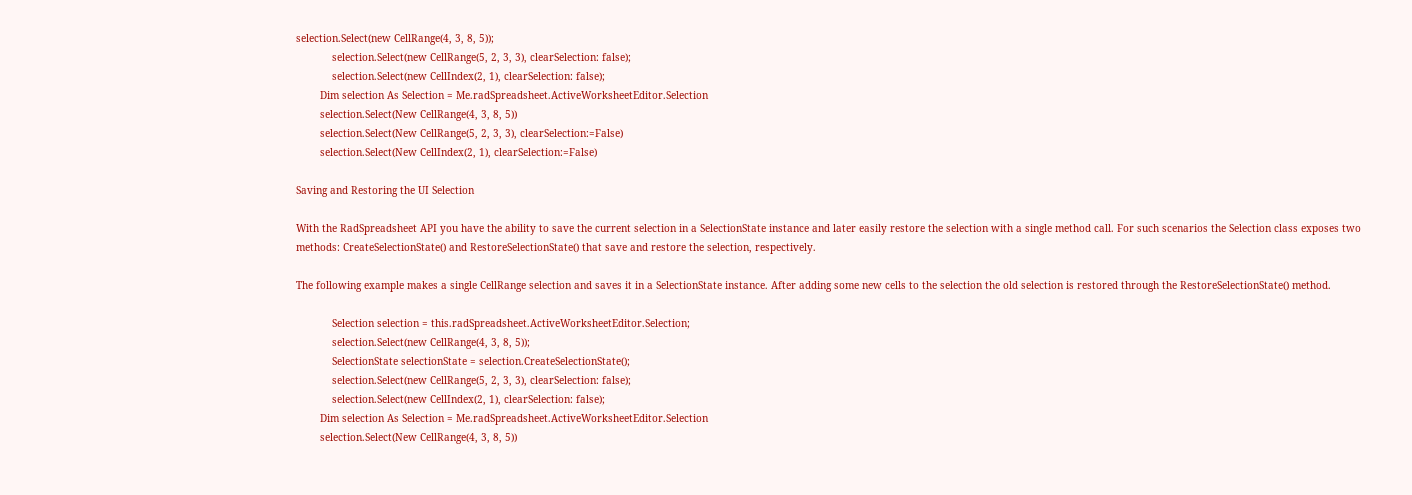selection.Select(new CellRange(4, 3, 8, 5));
            selection.Select(new CellRange(5, 2, 3, 3), clearSelection: false);
            selection.Select(new CellIndex(2, 1), clearSelection: false);
        Dim selection As Selection = Me.radSpreadsheet.ActiveWorksheetEditor.Selection
        selection.Select(New CellRange(4, 3, 8, 5))
        selection.Select(New CellRange(5, 2, 3, 3), clearSelection:=False)
        selection.Select(New CellIndex(2, 1), clearSelection:=False)

Saving and Restoring the UI Selection

With the RadSpreadsheet API you have the ability to save the current selection in a SelectionState instance and later easily restore the selection with a single method call. For such scenarios the Selection class exposes two methods: CreateSelectionState() and RestoreSelectionState() that save and restore the selection, respectively.

The following example makes a single CellRange selection and saves it in a SelectionState instance. After adding some new cells to the selection the old selection is restored through the RestoreSelectionState() method.

            Selection selection = this.radSpreadsheet.ActiveWorksheetEditor.Selection;
            selection.Select(new CellRange(4, 3, 8, 5));
            SelectionState selectionState = selection.CreateSelectionState();
            selection.Select(new CellRange(5, 2, 3, 3), clearSelection: false);
            selection.Select(new CellIndex(2, 1), clearSelection: false);
        Dim selection As Selection = Me.radSpreadsheet.ActiveWorksheetEditor.Selection
        selection.Select(New CellRange(4, 3, 8, 5))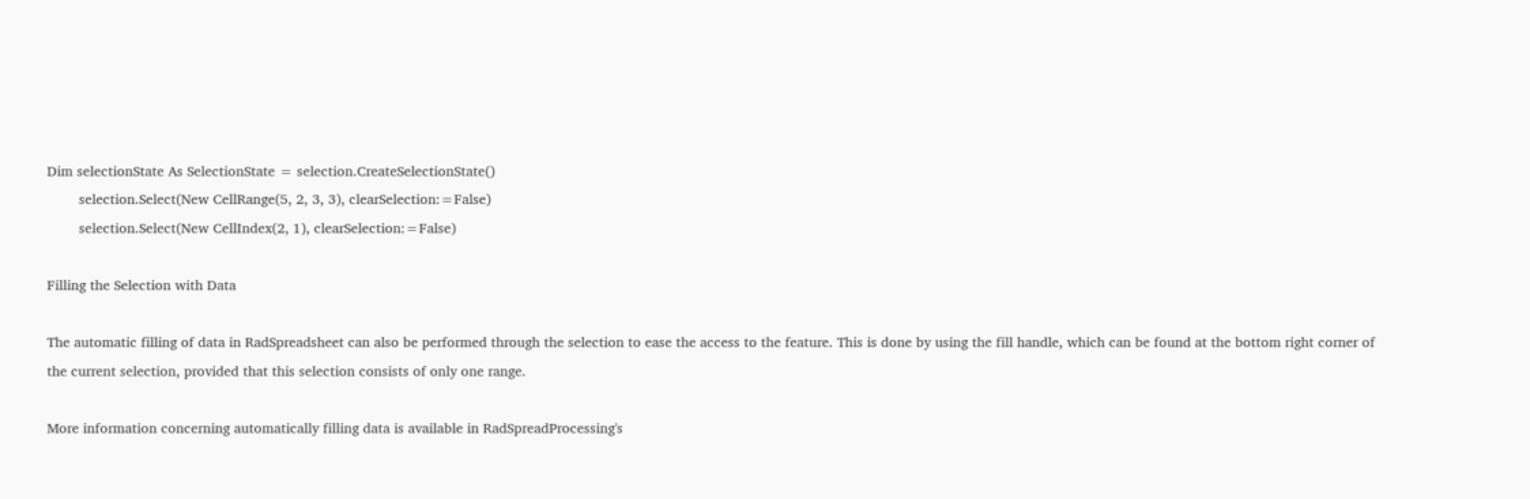Dim selectionState As SelectionState = selection.CreateSelectionState()
        selection.Select(New CellRange(5, 2, 3, 3), clearSelection:=False)
        selection.Select(New CellIndex(2, 1), clearSelection:=False)

Filling the Selection with Data

The automatic filling of data in RadSpreadsheet can also be performed through the selection to ease the access to the feature. This is done by using the fill handle, which can be found at the bottom right corner of the current selection, provided that this selection consists of only one range.

More information concerning automatically filling data is available in RadSpreadProcessing's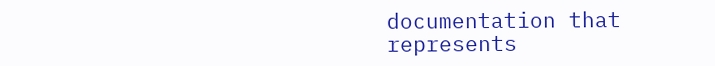documentation that represents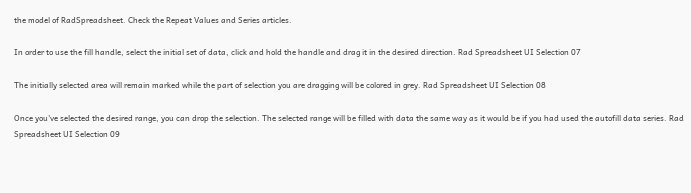the model of RadSpreadsheet. Check the Repeat Values and Series articles.

In order to use the fill handle, select the initial set of data, click and hold the handle and drag it in the desired direction. Rad Spreadsheet UI Selection 07

The initially selected area will remain marked while the part of selection you are dragging will be colored in grey. Rad Spreadsheet UI Selection 08

Once you've selected the desired range, you can drop the selection. The selected range will be filled with data the same way as it would be if you had used the autofill data series. Rad Spreadsheet UI Selection 09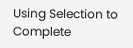Using Selection to Complete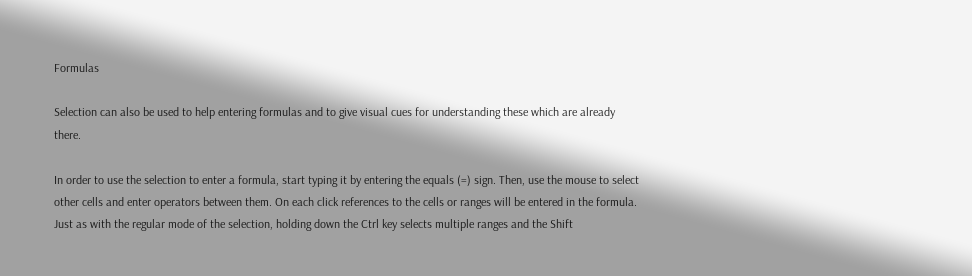Formulas

Selection can also be used to help entering formulas and to give visual cues for understanding these which are already there.

In order to use the selection to enter a formula, start typing it by entering the equals (=) sign. Then, use the mouse to select other cells and enter operators between them. On each click references to the cells or ranges will be entered in the formula. Just as with the regular mode of the selection, holding down the Ctrl key selects multiple ranges and the Shift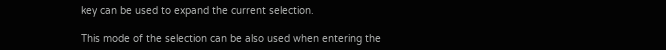key can be used to expand the current selection.

This mode of the selection can be also used when entering the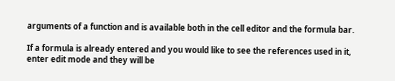arguments of a function and is available both in the cell editor and the formula bar.

If a formula is already entered and you would like to see the references used in it, enter edit mode and they will be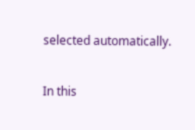selected automatically.

In this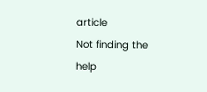article
Not finding the help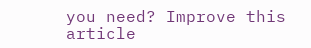you need? Improve this article